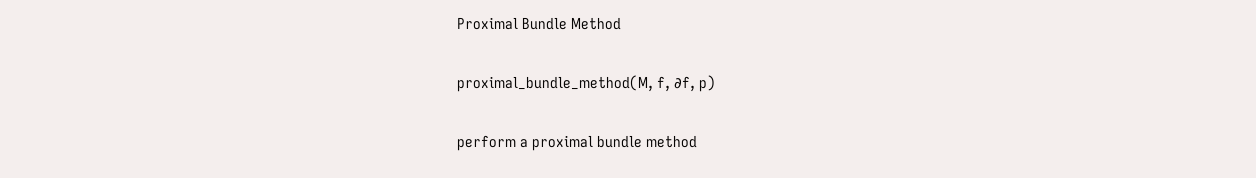Proximal Bundle Method

proximal_bundle_method(M, f, ∂f, p)

perform a proximal bundle method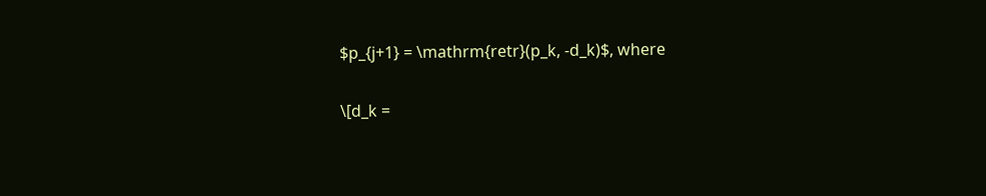$p_{j+1} = \mathrm{retr}(p_k, -d_k)$, where

\[d_k =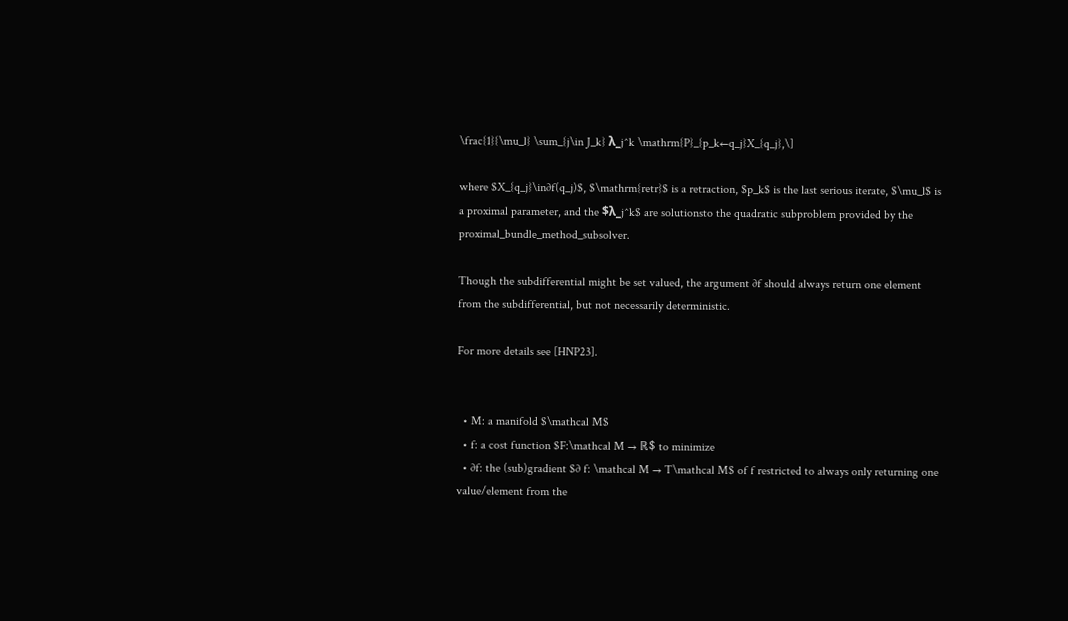\frac{1}{\mu_l} \sum_{j\in J_k} λ_j^k \mathrm{P}_{p_k←q_j}X_{q_j},\]

where $X_{q_j}\in∂f(q_j)$, $\mathrm{retr}$ is a retraction, $p_k$ is the last serious iterate, $\mu_l$ is a proximal parameter, and the $λ_j^k$ are solutionsto the quadratic subproblem provided by the proximal_bundle_method_subsolver.

Though the subdifferential might be set valued, the argument ∂f should always return one element from the subdifferential, but not necessarily deterministic.

For more details see [HNP23].


  • M: a manifold $\mathcal M$
  • f: a cost function $F:\mathcal M → ℝ$ to minimize
  • ∂f: the (sub)gradient $∂ f: \mathcal M → T\mathcal M$ of f restricted to always only returning one value/element from the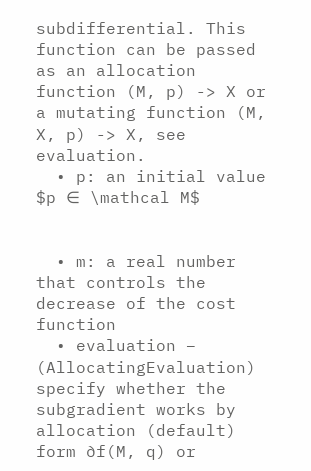subdifferential. This function can be passed as an allocation function (M, p) -> X or a mutating function (M, X, p) -> X, see evaluation.
  • p: an initial value $p ∈ \mathcal M$


  • m: a real number that controls the decrease of the cost function
  • evaluation – (AllocatingEvaluation) specify whether the subgradient works by allocation (default) form ∂f(M, q) or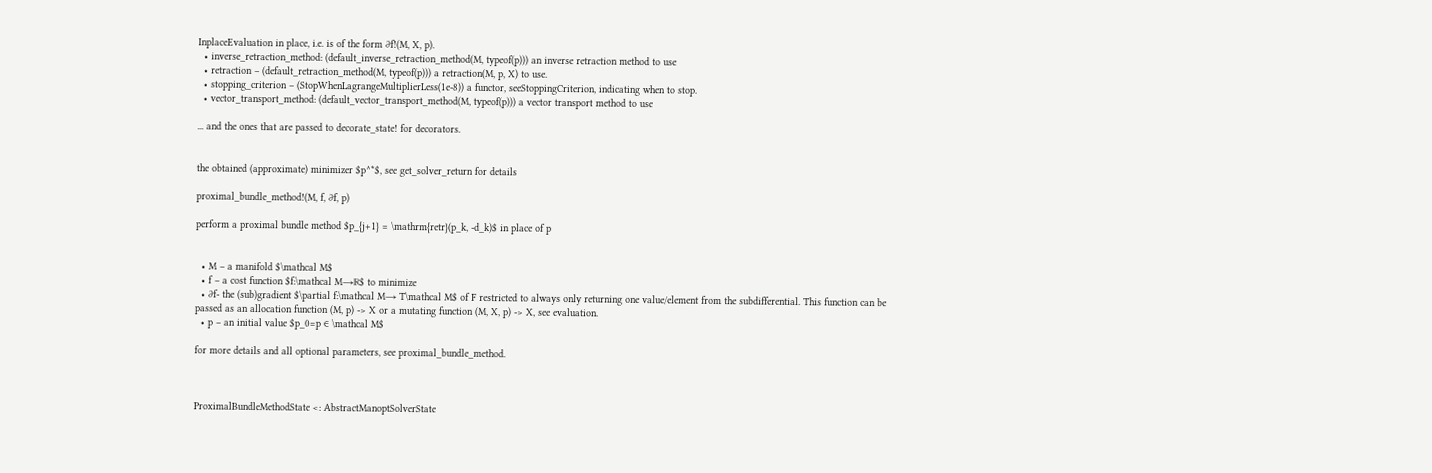InplaceEvaluation in place, i.e. is of the form ∂f!(M, X, p).
  • inverse_retraction_method: (default_inverse_retraction_method(M, typeof(p))) an inverse retraction method to use
  • retraction – (default_retraction_method(M, typeof(p))) a retraction(M, p, X) to use.
  • stopping_criterion – (StopWhenLagrangeMultiplierLess(1e-8)) a functor, seeStoppingCriterion, indicating when to stop.
  • vector_transport_method: (default_vector_transport_method(M, typeof(p))) a vector transport method to use

... and the ones that are passed to decorate_state! for decorators.


the obtained (approximate) minimizer $p^*$, see get_solver_return for details

proximal_bundle_method!(M, f, ∂f, p)

perform a proximal bundle method $p_{j+1} = \mathrm{retr}(p_k, -d_k)$ in place of p


  • M – a manifold $\mathcal M$
  • f – a cost function $f:\mathcal M→ℝ$ to minimize
  • ∂f- the (sub)gradient $\partial f:\mathcal M→ T\mathcal M$ of F restricted to always only returning one value/element from the subdifferential. This function can be passed as an allocation function (M, p) -> X or a mutating function (M, X, p) -> X, see evaluation.
  • p – an initial value $p_0=p ∈ \mathcal M$

for more details and all optional parameters, see proximal_bundle_method.



ProximalBundleMethodState <: AbstractManoptSolverState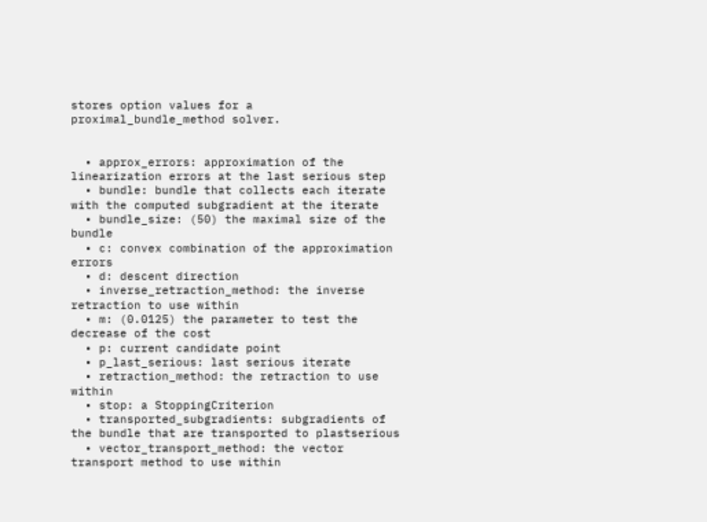stores option values for a proximal_bundle_method solver.


  • approx_errors: approximation of the linearization errors at the last serious step
  • bundle: bundle that collects each iterate with the computed subgradient at the iterate
  • bundle_size: (50) the maximal size of the bundle
  • c: convex combination of the approximation errors
  • d: descent direction
  • inverse_retraction_method: the inverse retraction to use within
  • m: (0.0125) the parameter to test the decrease of the cost
  • p: current candidate point
  • p_last_serious: last serious iterate
  • retraction_method: the retraction to use within
  • stop: a StoppingCriterion
  • transported_subgradients: subgradients of the bundle that are transported to plastserious
  • vector_transport_method: the vector transport method to use within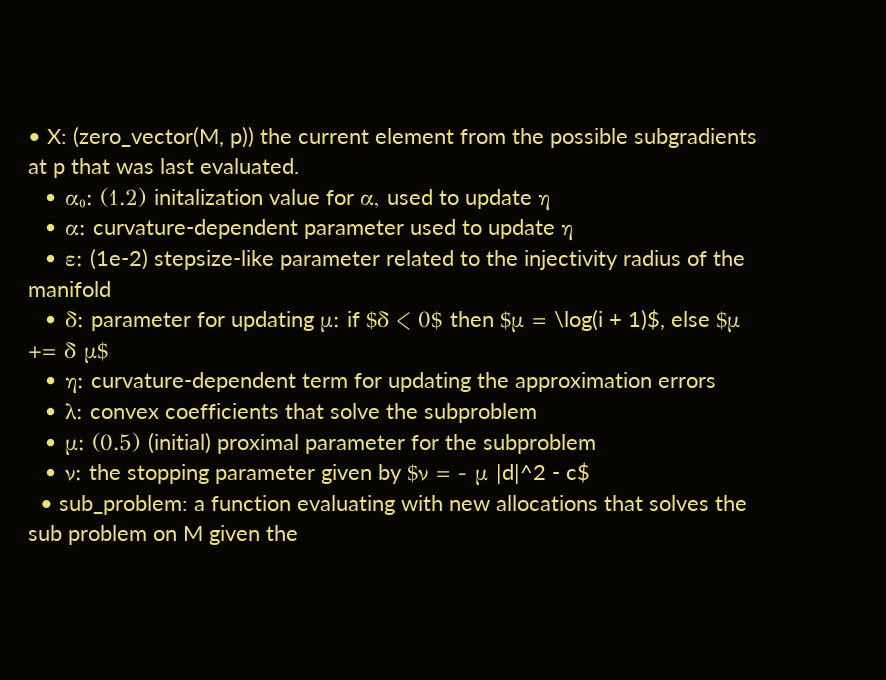• X: (zero_vector(M, p)) the current element from the possible subgradients at p that was last evaluated.
  • α₀: (1.2) initalization value for α, used to update η
  • α: curvature-dependent parameter used to update η
  • ε: (1e-2) stepsize-like parameter related to the injectivity radius of the manifold
  • δ: parameter for updating μ: if $δ < 0$ then $μ = \log(i + 1)$, else $μ += δ μ$
  • η: curvature-dependent term for updating the approximation errors
  • λ: convex coefficients that solve the subproblem
  • μ: (0.5) (initial) proximal parameter for the subproblem
  • ν: the stopping parameter given by $ν = - μ |d|^2 - c$
  • sub_problem: a function evaluating with new allocations that solves the sub problem on M given the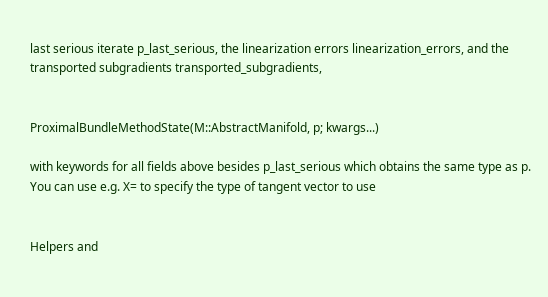last serious iterate p_last_serious, the linearization errors linearization_errors, and the transported subgradients transported_subgradients,


ProximalBundleMethodState(M::AbstractManifold, p; kwargs...)

with keywords for all fields above besides p_last_serious which obtains the same type as p. You can use e.g. X= to specify the type of tangent vector to use


Helpers and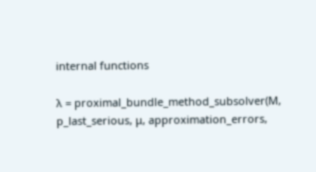internal functions

λ = proximal_bundle_method_subsolver(M, p_last_serious, μ, approximation_errors,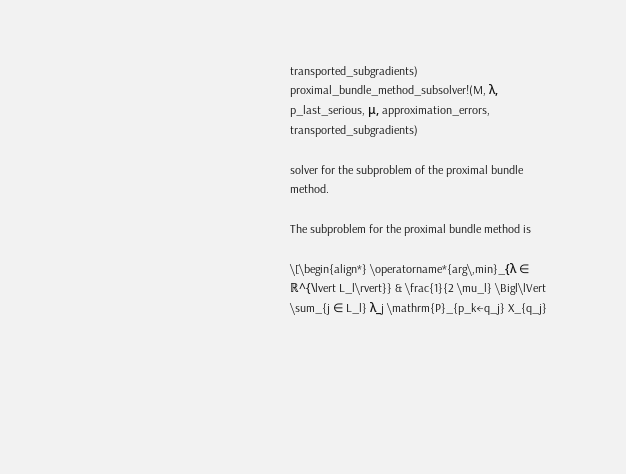transported_subgradients)
proximal_bundle_method_subsolver!(M, λ, p_last_serious, μ, approximation_errors, transported_subgradients)

solver for the subproblem of the proximal bundle method.

The subproblem for the proximal bundle method is

\[\begin{align*} \operatorname*{arg\,min}_{λ ∈ ℝ^{\lvert L_l\rvert}} & \frac{1}{2 \mu_l} \Bigl\lVert \sum_{j ∈ L_l} λ_j \mathrm{P}_{p_k←q_j} X_{q_j}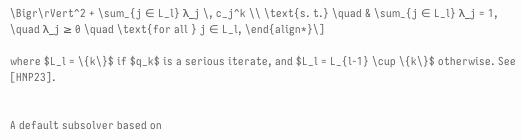\Bigr\rVert^2 + \sum_{j ∈ L_l} λ_j \, c_j^k \\ \text{s. t.} \quad & \sum_{j ∈ L_l} λ_j = 1, \quad λ_j ≥ 0 \quad \text{for all } j ∈ L_l, \end{align*}\]

where $L_l = \{k\}$ if $q_k$ is a serious iterate, and $L_l = L_{l-1} \cup \{k\}$ otherwise. See [HNP23].


A default subsolver based on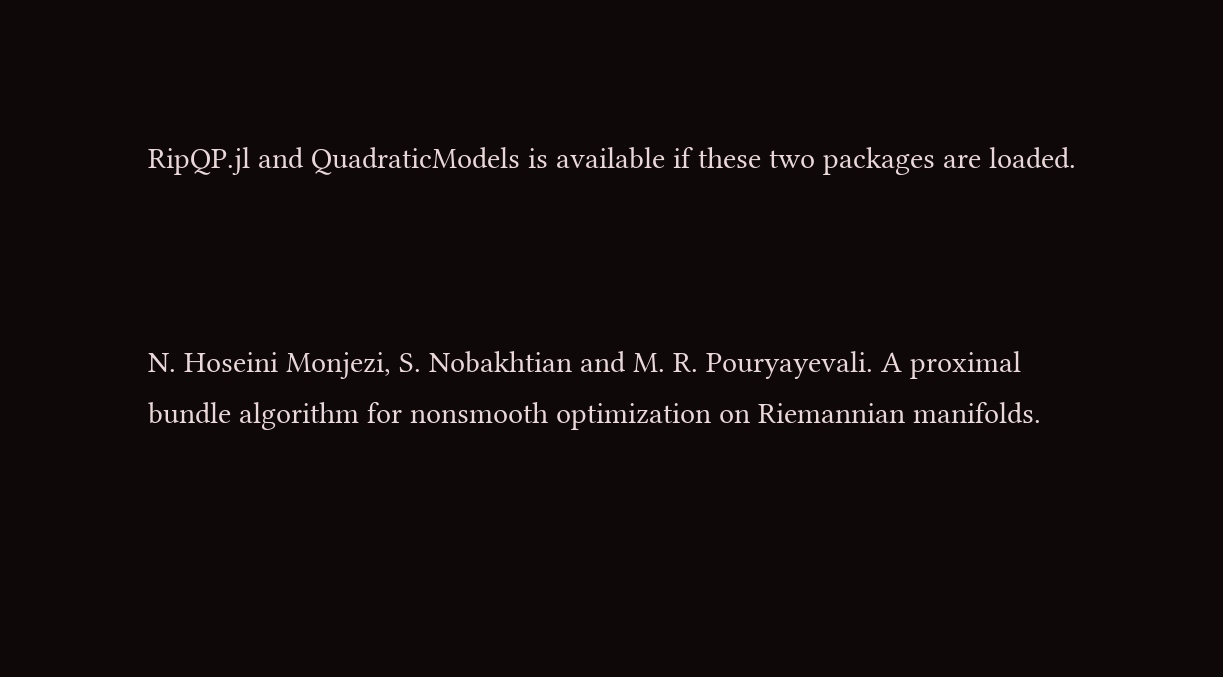RipQP.jl and QuadraticModels is available if these two packages are loaded.



N. Hoseini Monjezi, S. Nobakhtian and M. R. Pouryayevali. A proximal bundle algorithm for nonsmooth optimization on Riemannian manifolds.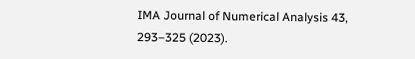IMA Journal of Numerical Analysis 43, 293–325 (2023).